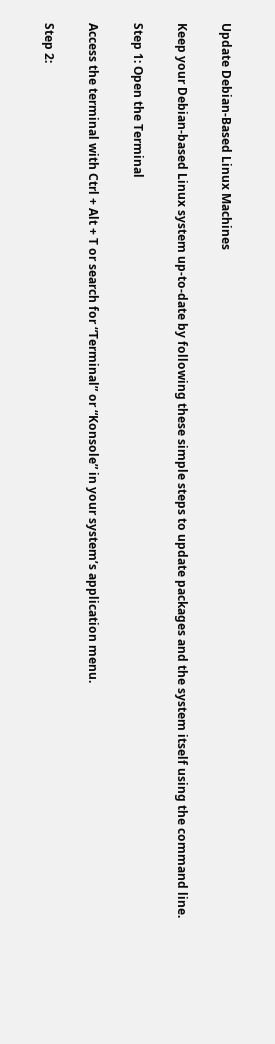Update Debian-Based Linux Machines

Keep your Debian-based Linux system up-to-date by following these simple steps to update packages and the system itself using the command line.

Step 1: Open the Terminal

Access the terminal with Ctrl + Alt + T or search for “Terminal” or “Konsole” in your system’s application menu.

Step 2: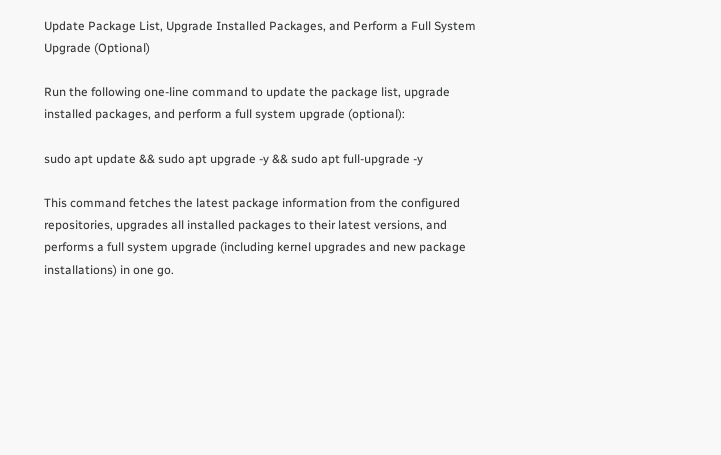Update Package List, Upgrade Installed Packages, and Perform a Full System Upgrade (Optional)

Run the following one-line command to update the package list, upgrade installed packages, and perform a full system upgrade (optional):

sudo apt update && sudo apt upgrade -y && sudo apt full-upgrade -y

This command fetches the latest package information from the configured repositories, upgrades all installed packages to their latest versions, and performs a full system upgrade (including kernel upgrades and new package installations) in one go.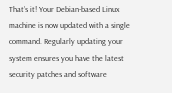That’s it! Your Debian-based Linux machine is now updated with a single command. Regularly updating your system ensures you have the latest security patches and software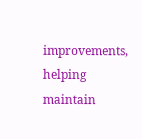improvements, helping maintain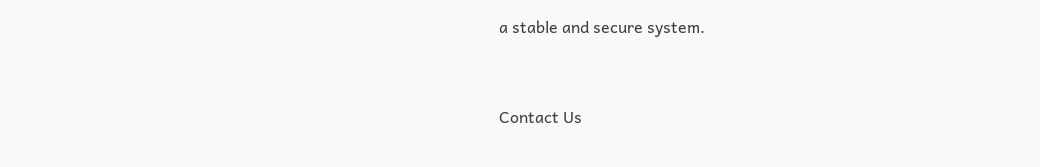a stable and secure system.


Contact Us